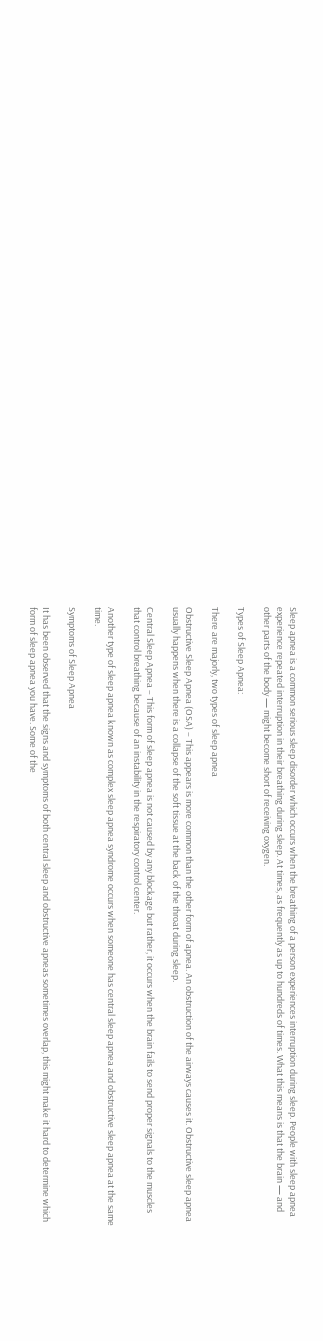Sleep apnea is a common serious sleep disorder which occurs when the breathing of a person experiences interruption during sleep. People with sleep apnea experience repeated interruption in their breathing during sleep. At times, as frequently as up to hundreds of times. What this means is that the brain — and other parts of the body — might become short of receiving oxygen.

Types of Sleep Apnea:

There are majorly, two types of sleep apnea

Obstructive Sleep Apnea (OSA) – This appears is more common than the other form of apnea. An obstruction of the airways causes it. Obstructive sleep apnea usually happens when there is a collapse of the soft tissue at the back of the throat during sleep.

Central Sleep Apnea – This form of sleep apnea is not caused by any blockage but rather, it occurs when the brain fails to send proper signals to the muscles that control breathing because of an instability in the respiratory control center.

Another type of sleep apnea known as complex sleep apnea syndrome occurs when someone has central sleep apnea and obstructive sleep apnea at the same time.

Symptoms of Sleep Apnea

It has been observed that the signs and symptoms of both central sleep and obstructive apneas sometimes overlap, this might make it hard to determine which form of sleep apnea you have. Some of the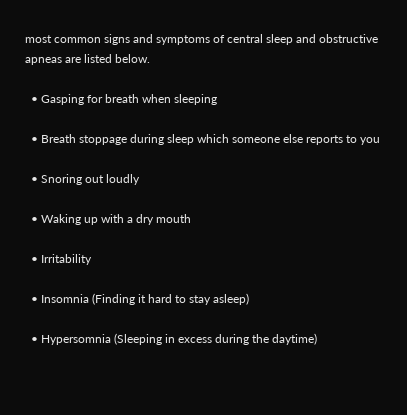most common signs and symptoms of central sleep and obstructive apneas are listed below.

  • Gasping for breath when sleeping

  • Breath stoppage during sleep which someone else reports to you

  • Snoring out loudly

  • Waking up with a dry mouth

  • Irritability

  • Insomnia (Finding it hard to stay asleep)

  • Hypersomnia (Sleeping in excess during the daytime)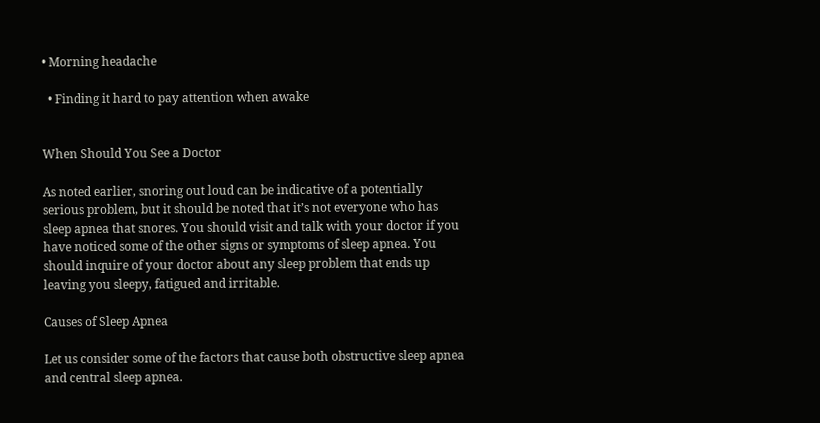• Morning headache

  • Finding it hard to pay attention when awake


When Should You See a Doctor

As noted earlier, snoring out loud can be indicative of a potentially serious problem, but it should be noted that it’s not everyone who has sleep apnea that snores. You should visit and talk with your doctor if you have noticed some of the other signs or symptoms of sleep apnea. You should inquire of your doctor about any sleep problem that ends up leaving you sleepy, fatigued and irritable.

Causes of Sleep Apnea

Let us consider some of the factors that cause both obstructive sleep apnea and central sleep apnea.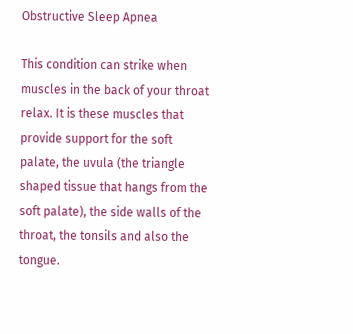Obstructive Sleep Apnea

This condition can strike when muscles in the back of your throat relax. It is these muscles that provide support for the soft palate, the uvula (the triangle shaped tissue that hangs from the soft palate), the side walls of the throat, the tonsils and also the tongue.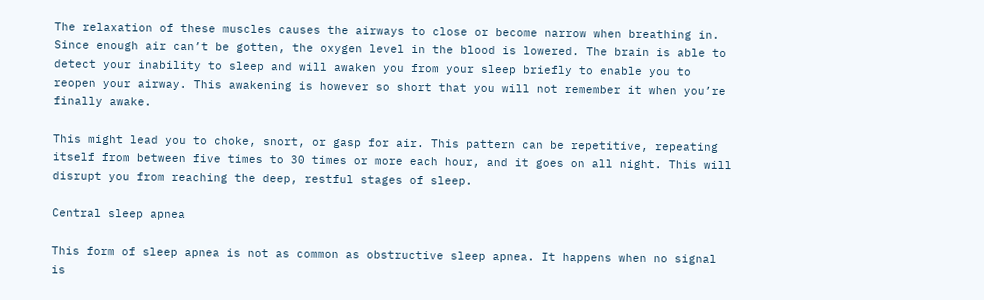The relaxation of these muscles causes the airways to close or become narrow when breathing in. Since enough air can’t be gotten, the oxygen level in the blood is lowered. The brain is able to detect your inability to sleep and will awaken you from your sleep briefly to enable you to reopen your airway. This awakening is however so short that you will not remember it when you’re finally awake.

This might lead you to choke, snort, or gasp for air. This pattern can be repetitive, repeating itself from between five times to 30 times or more each hour, and it goes on all night. This will disrupt you from reaching the deep, restful stages of sleep.

Central sleep apnea

This form of sleep apnea is not as common as obstructive sleep apnea. It happens when no signal is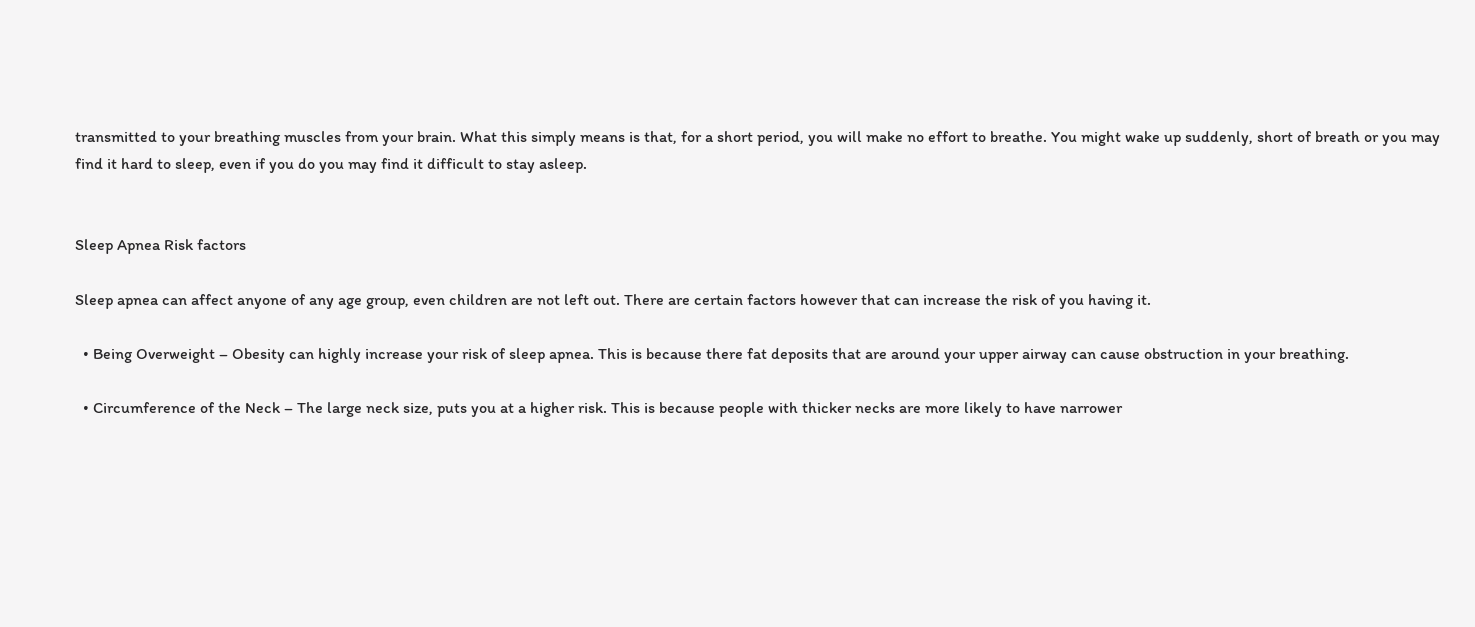transmitted to your breathing muscles from your brain. What this simply means is that, for a short period, you will make no effort to breathe. You might wake up suddenly, short of breath or you may find it hard to sleep, even if you do you may find it difficult to stay asleep.


Sleep Apnea Risk factors

Sleep apnea can affect anyone of any age group, even children are not left out. There are certain factors however that can increase the risk of you having it.

  • Being Overweight – Obesity can highly increase your risk of sleep apnea. This is because there fat deposits that are around your upper airway can cause obstruction in your breathing.

  • Circumference of the Neck – The large neck size, puts you at a higher risk. This is because people with thicker necks are more likely to have narrower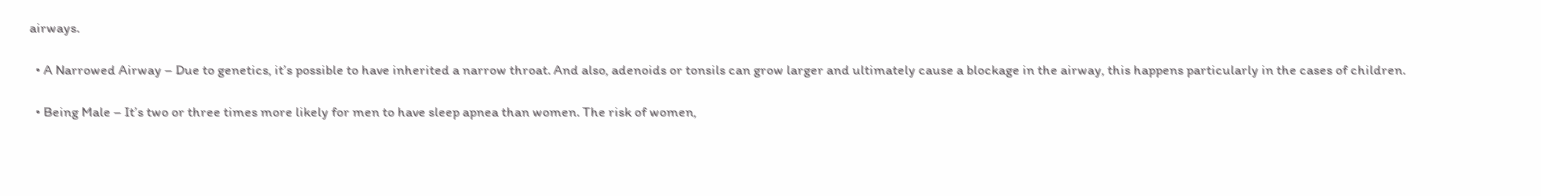airways.

  • A Narrowed Airway – Due to genetics, it’s possible to have inherited a narrow throat. And also, adenoids or tonsils can grow larger and ultimately cause a blockage in the airway, this happens particularly in the cases of children.

  • Being Male – It’s two or three times more likely for men to have sleep apnea than women. The risk of women,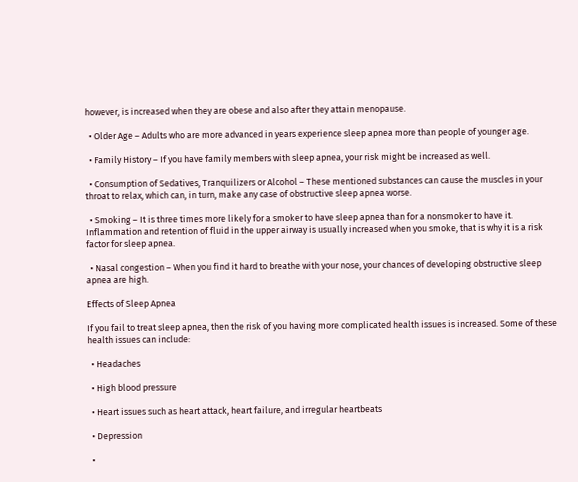however, is increased when they are obese and also after they attain menopause.

  • Older Age – Adults who are more advanced in years experience sleep apnea more than people of younger age.

  • Family History – If you have family members with sleep apnea, your risk might be increased as well.

  • Consumption of Sedatives, Tranquilizers or Alcohol – These mentioned substances can cause the muscles in your throat to relax, which can, in turn, make any case of obstructive sleep apnea worse.

  • Smoking – It is three times more likely for a smoker to have sleep apnea than for a nonsmoker to have it. Inflammation and retention of fluid in the upper airway is usually increased when you smoke, that is why it is a risk factor for sleep apnea.

  • Nasal congestion – When you find it hard to breathe with your nose, your chances of developing obstructive sleep apnea are high.

Effects of Sleep Apnea

If you fail to treat sleep apnea, then the risk of you having more complicated health issues is increased. Some of these health issues can include:

  • Headaches

  • High blood pressure

  • Heart issues such as heart attack, heart failure, and irregular heartbeats

  • Depression

  •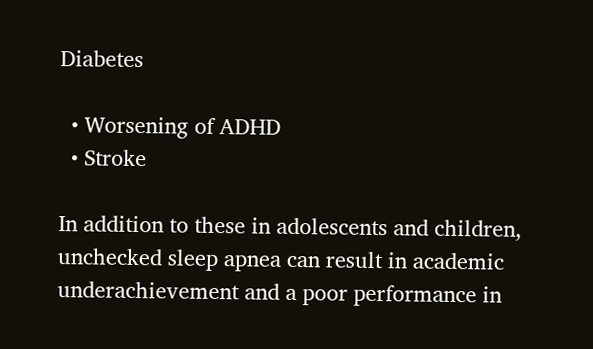Diabetes

  • Worsening of ADHD
  • Stroke

In addition to these in adolescents and children, unchecked sleep apnea can result in academic underachievement and a poor performance in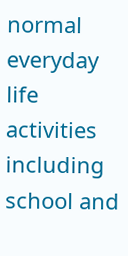normal everyday life activities including school and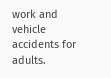work and vehicle accidents for adults.